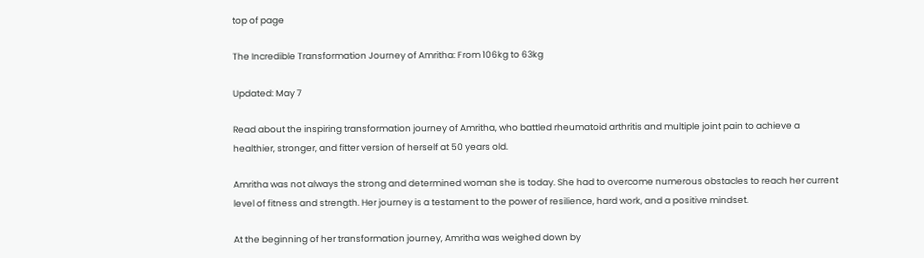top of page

The Incredible Transformation Journey of Amritha: From 106kg to 63kg

Updated: May 7

Read about the inspiring transformation journey of Amritha, who battled rheumatoid arthritis and multiple joint pain to achieve a healthier, stronger, and fitter version of herself at 50 years old.

Amritha was not always the strong and determined woman she is today. She had to overcome numerous obstacles to reach her current level of fitness and strength. Her journey is a testament to the power of resilience, hard work, and a positive mindset.

At the beginning of her transformation journey, Amritha was weighed down by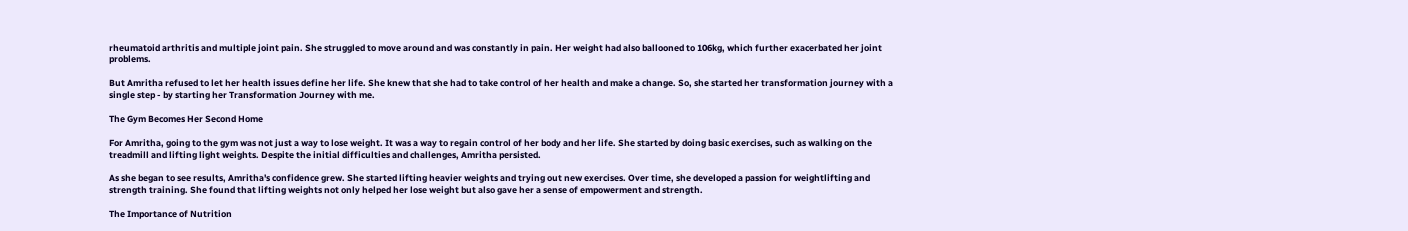rheumatoid arthritis and multiple joint pain. She struggled to move around and was constantly in pain. Her weight had also ballooned to 106kg, which further exacerbated her joint problems.

But Amritha refused to let her health issues define her life. She knew that she had to take control of her health and make a change. So, she started her transformation journey with a single step - by starting her Transformation Journey with me.

The Gym Becomes Her Second Home

For Amritha, going to the gym was not just a way to lose weight. It was a way to regain control of her body and her life. She started by doing basic exercises, such as walking on the treadmill and lifting light weights. Despite the initial difficulties and challenges, Amritha persisted.

As she began to see results, Amritha's confidence grew. She started lifting heavier weights and trying out new exercises. Over time, she developed a passion for weightlifting and strength training. She found that lifting weights not only helped her lose weight but also gave her a sense of empowerment and strength.

The Importance of Nutrition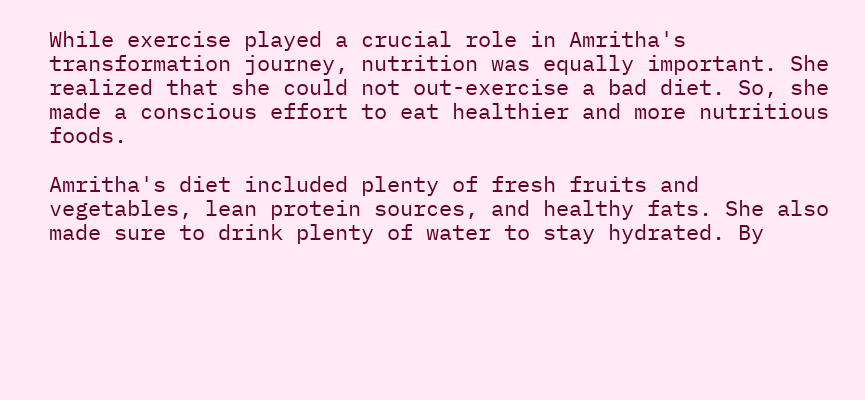While exercise played a crucial role in Amritha's transformation journey, nutrition was equally important. She realized that she could not out-exercise a bad diet. So, she made a conscious effort to eat healthier and more nutritious foods.

Amritha's diet included plenty of fresh fruits and vegetables, lean protein sources, and healthy fats. She also made sure to drink plenty of water to stay hydrated. By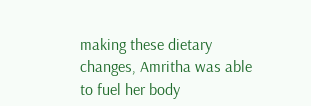making these dietary changes, Amritha was able to fuel her body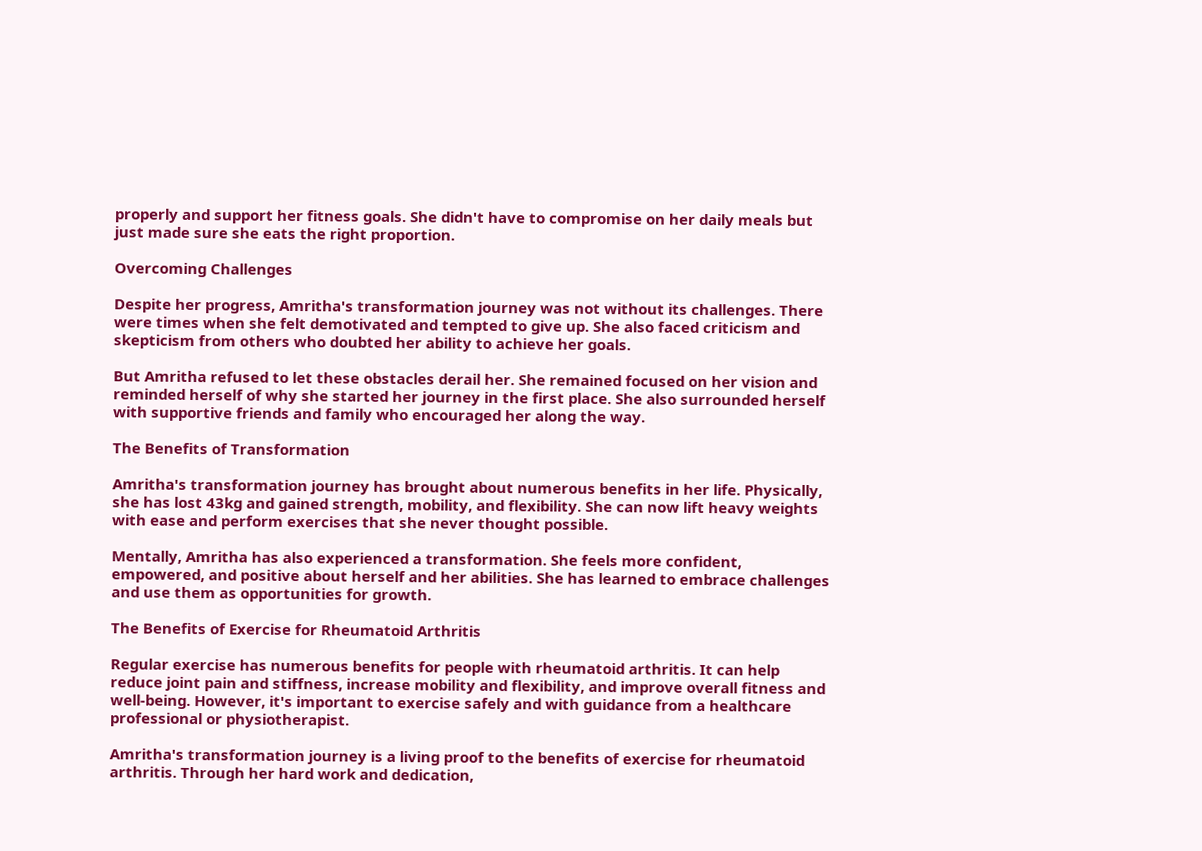properly and support her fitness goals. She didn't have to compromise on her daily meals but just made sure she eats the right proportion.

Overcoming Challenges

Despite her progress, Amritha's transformation journey was not without its challenges. There were times when she felt demotivated and tempted to give up. She also faced criticism and skepticism from others who doubted her ability to achieve her goals.

But Amritha refused to let these obstacles derail her. She remained focused on her vision and reminded herself of why she started her journey in the first place. She also surrounded herself with supportive friends and family who encouraged her along the way.

The Benefits of Transformation

Amritha's transformation journey has brought about numerous benefits in her life. Physically, she has lost 43kg and gained strength, mobility, and flexibility. She can now lift heavy weights with ease and perform exercises that she never thought possible.

Mentally, Amritha has also experienced a transformation. She feels more confident, empowered, and positive about herself and her abilities. She has learned to embrace challenges and use them as opportunities for growth.

The Benefits of Exercise for Rheumatoid Arthritis

Regular exercise has numerous benefits for people with rheumatoid arthritis. It can help reduce joint pain and stiffness, increase mobility and flexibility, and improve overall fitness and well-being. However, it's important to exercise safely and with guidance from a healthcare professional or physiotherapist.

Amritha's transformation journey is a living proof to the benefits of exercise for rheumatoid arthritis. Through her hard work and dedication,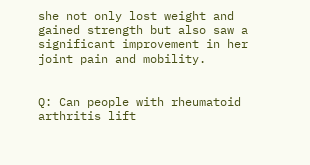she not only lost weight and gained strength but also saw a significant improvement in her joint pain and mobility.


Q: Can people with rheumatoid arthritis lift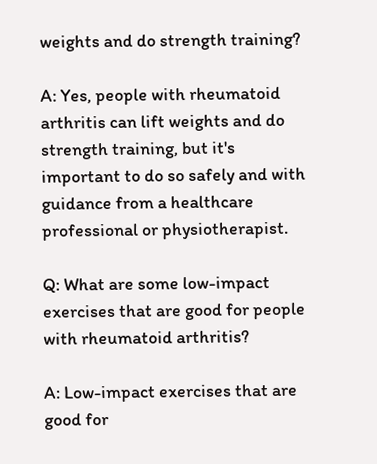weights and do strength training?

A: Yes, people with rheumatoid arthritis can lift weights and do strength training, but it's important to do so safely and with guidance from a healthcare professional or physiotherapist.

Q: What are some low-impact exercises that are good for people with rheumatoid arthritis?

A: Low-impact exercises that are good for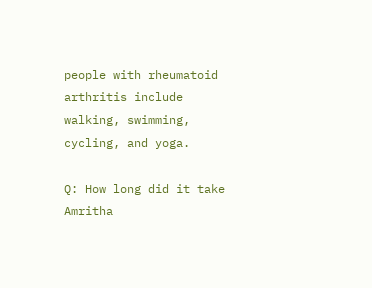people with rheumatoid arthritis include walking, swimming, cycling, and yoga.

Q: How long did it take Amritha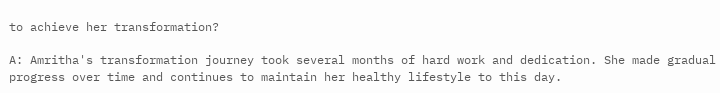to achieve her transformation?

A: Amritha's transformation journey took several months of hard work and dedication. She made gradual progress over time and continues to maintain her healthy lifestyle to this day.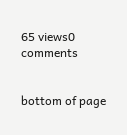65 views0 comments


bottom of page